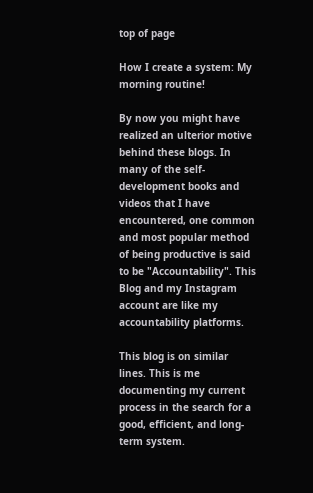top of page

How I create a system: My morning routine!

By now you might have realized an ulterior motive behind these blogs. In many of the self-development books and videos that I have encountered, one common and most popular method of being productive is said to be "Accountability". This Blog and my Instagram account are like my accountability platforms.

This blog is on similar lines. This is me documenting my current process in the search for a good, efficient, and long-term system.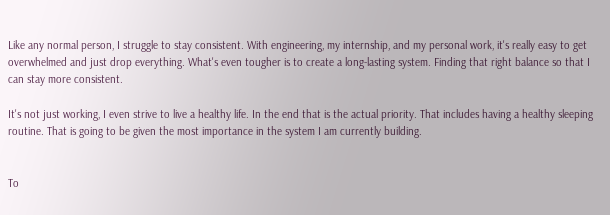Like any normal person, I struggle to stay consistent. With engineering, my internship, and my personal work, it's really easy to get overwhelmed and just drop everything. What's even tougher is to create a long-lasting system. Finding that right balance so that I can stay more consistent.

It's not just working, I even strive to live a healthy life. In the end that is the actual priority. That includes having a healthy sleeping routine. That is going to be given the most importance in the system I am currently building.


To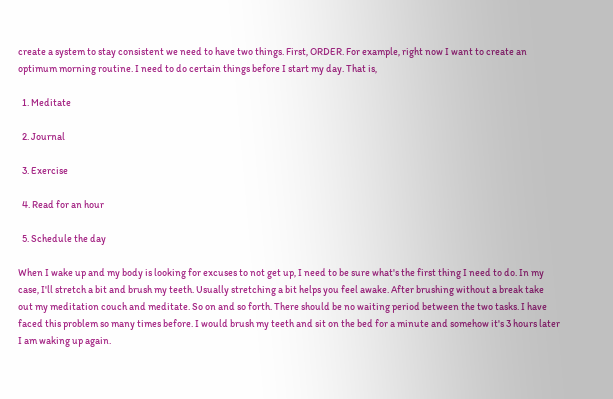create a system to stay consistent we need to have two things. First, ORDER. For example, right now I want to create an optimum morning routine. I need to do certain things before I start my day. That is,

  1. Meditate

  2. Journal

  3. Exercise

  4. Read for an hour

  5. Schedule the day

When I wake up and my body is looking for excuses to not get up, I need to be sure what's the first thing I need to do. In my case, I'll stretch a bit and brush my teeth. Usually stretching a bit helps you feel awake. After brushing without a break take out my meditation couch and meditate. So on and so forth. There should be no waiting period between the two tasks. I have faced this problem so many times before. I would brush my teeth and sit on the bed for a minute and somehow it's 3 hours later I am waking up again.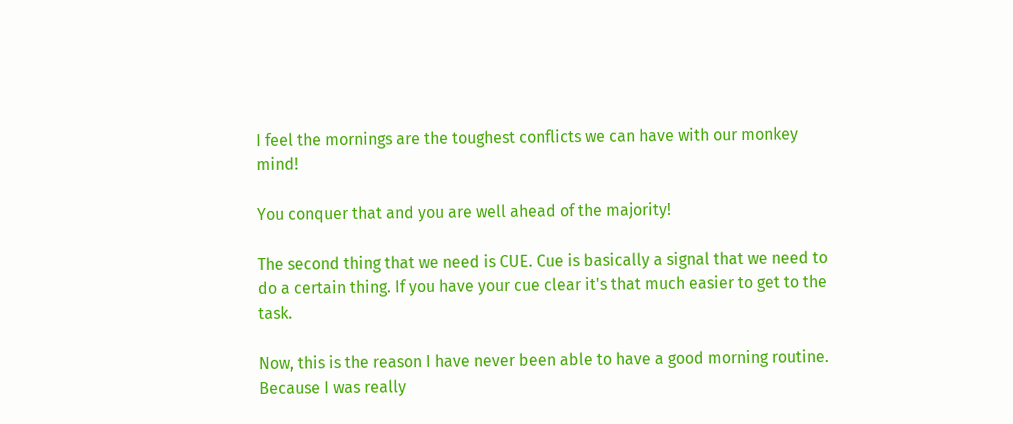I feel the mornings are the toughest conflicts we can have with our monkey mind!

You conquer that and you are well ahead of the majority!

The second thing that we need is CUE. Cue is basically a signal that we need to do a certain thing. If you have your cue clear it's that much easier to get to the task.

Now, this is the reason I have never been able to have a good morning routine. Because I was really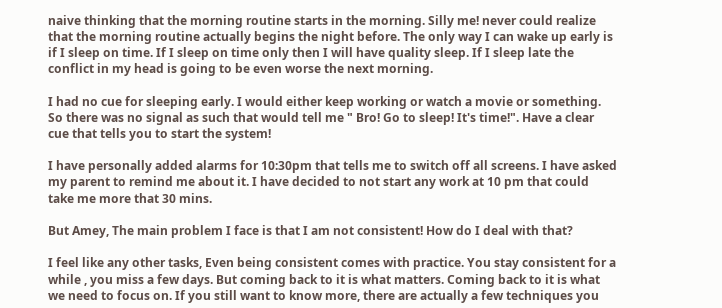naive thinking that the morning routine starts in the morning. Silly me! never could realize that the morning routine actually begins the night before. The only way I can wake up early is if I sleep on time. If I sleep on time only then I will have quality sleep. If I sleep late the conflict in my head is going to be even worse the next morning.

I had no cue for sleeping early. I would either keep working or watch a movie or something. So there was no signal as such that would tell me " Bro! Go to sleep! It's time!". Have a clear cue that tells you to start the system!

I have personally added alarms for 10:30pm that tells me to switch off all screens. I have asked my parent to remind me about it. I have decided to not start any work at 10 pm that could take me more that 30 mins.

But Amey, The main problem I face is that I am not consistent! How do I deal with that?

I feel like any other tasks, Even being consistent comes with practice. You stay consistent for a while , you miss a few days. But coming back to it is what matters. Coming back to it is what we need to focus on. If you still want to know more, there are actually a few techniques you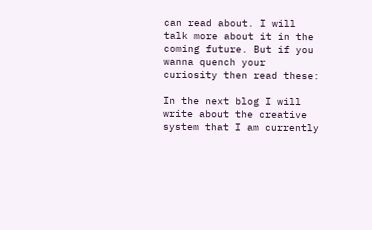can read about. I will talk more about it in the coming future. But if you wanna quench your curiosity then read these:

In the next blog I will write about the creative system that I am currently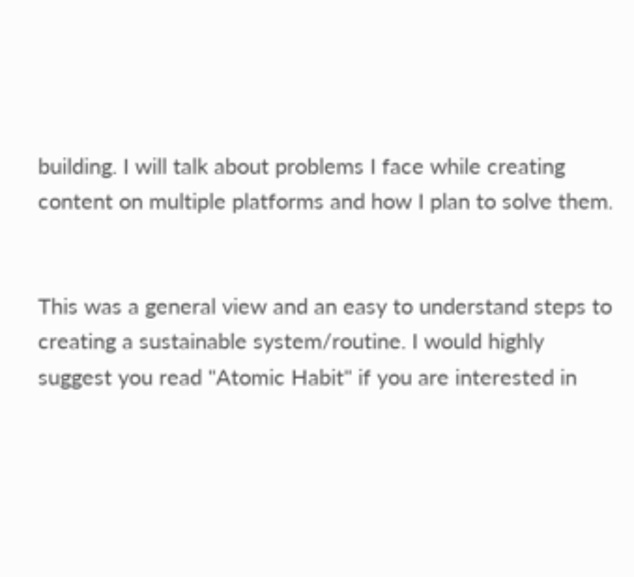building. I will talk about problems I face while creating content on multiple platforms and how I plan to solve them.


This was a general view and an easy to understand steps to creating a sustainable system/routine. I would highly suggest you read "Atomic Habit" if you are interested in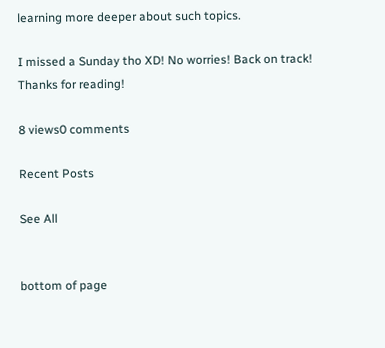learning more deeper about such topics.

I missed a Sunday tho XD! No worries! Back on track! Thanks for reading!

8 views0 comments

Recent Posts

See All


bottom of page